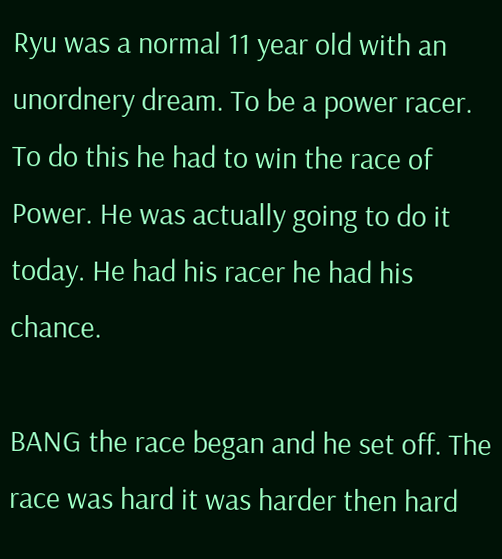Ryu was a normal 11 year old with an unordnery dream. To be a power racer. To do this he had to win the race of Power. He was actually going to do it today. He had his racer he had his chance.

BANG the race began and he set off. The race was hard it was harder then hard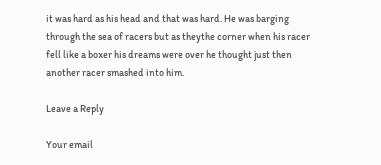it was hard as his head and that was hard. He was barging through the sea of racers but as theythe corner when his racer fell like a boxer his dreams were over he thought just then another racer smashed into him.

Leave a Reply

Your email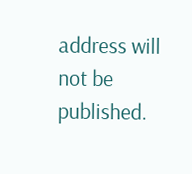address will not be published.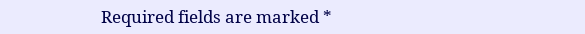Required fields are marked *